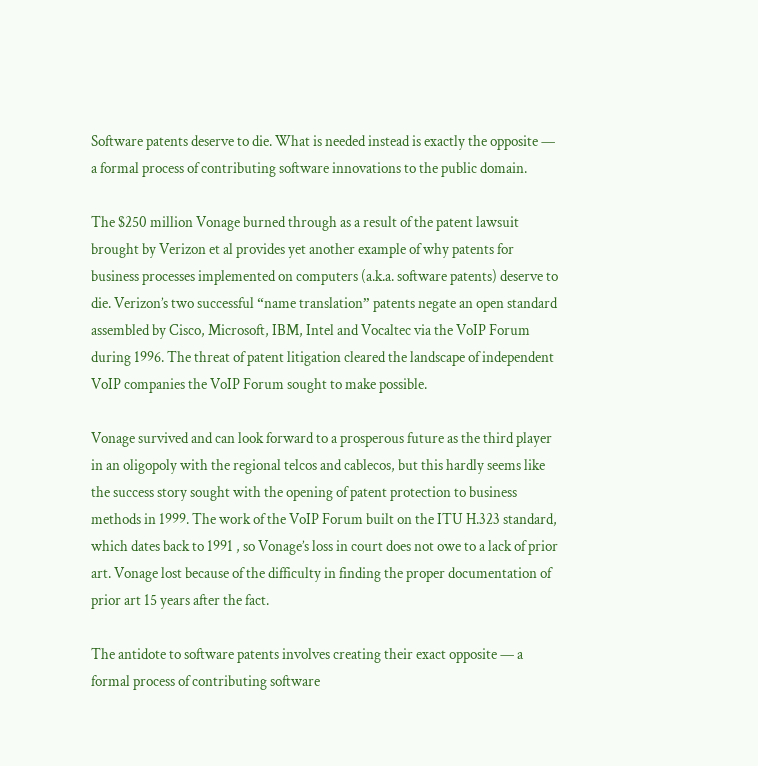Software patents deserve to die. What is needed instead is exactly the opposite — a formal process of contributing software innovations to the public domain.

The $250 million Vonage burned through as a result of the patent lawsuit brought by Verizon et al provides yet another example of why patents for business processes implemented on computers (a.k.a. software patents) deserve to die. Verizon’s two successful “name translation” patents negate an open standard assembled by Cisco, Microsoft, IBM, Intel and Vocaltec via the VoIP Forum during 1996. The threat of patent litigation cleared the landscape of independent VoIP companies the VoIP Forum sought to make possible.

Vonage survived and can look forward to a prosperous future as the third player in an oligopoly with the regional telcos and cablecos, but this hardly seems like the success story sought with the opening of patent protection to business methods in 1999. The work of the VoIP Forum built on the ITU H.323 standard, which dates back to 1991 , so Vonage’s loss in court does not owe to a lack of prior art. Vonage lost because of the difficulty in finding the proper documentation of prior art 15 years after the fact.

The antidote to software patents involves creating their exact opposite — a formal process of contributing software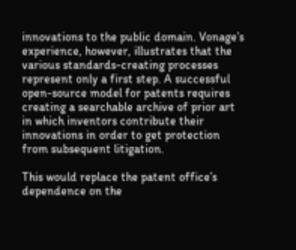innovations to the public domain. Vonage’s experience, however, illustrates that the various standards-creating processes represent only a first step. A successful open-source model for patents requires creating a searchable archive of prior art in which inventors contribute their innovations in order to get protection from subsequent litigation.

This would replace the patent office’s dependence on the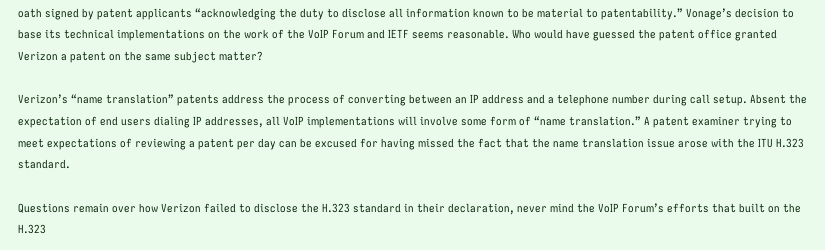oath signed by patent applicants “acknowledging the duty to disclose all information known to be material to patentability.” Vonage’s decision to base its technical implementations on the work of the VoIP Forum and IETF seems reasonable. Who would have guessed the patent office granted Verizon a patent on the same subject matter?

Verizon’s “name translation” patents address the process of converting between an IP address and a telephone number during call setup. Absent the expectation of end users dialing IP addresses, all VoIP implementations will involve some form of “name translation.” A patent examiner trying to meet expectations of reviewing a patent per day can be excused for having missed the fact that the name translation issue arose with the ITU H.323 standard.

Questions remain over how Verizon failed to disclose the H.323 standard in their declaration, never mind the VoIP Forum’s efforts that built on the H.323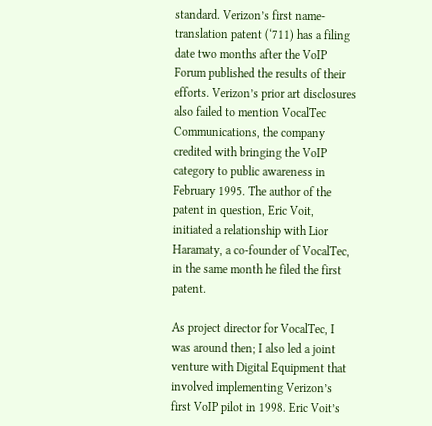standard. Verizon’s first name-translation patent (‘711) has a filing date two months after the VoIP Forum published the results of their efforts. Verizon’s prior art disclosures also failed to mention VocalTec Communications, the company credited with bringing the VoIP category to public awareness in February 1995. The author of the patent in question, Eric Voit, initiated a relationship with Lior Haramaty, a co-founder of VocalTec, in the same month he filed the first patent.

As project director for VocalTec, I was around then; I also led a joint venture with Digital Equipment that involved implementing Verizon’s first VoIP pilot in 1998. Eric Voit’s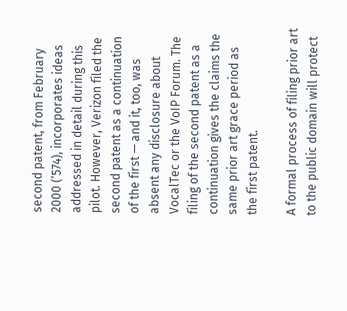second patent, from February 2000 (‘574), incorporates ideas addressed in detail during this pilot. However, Verizon filed the second patent as a continuation of the first — and it, too, was absent any disclosure about VocalTec or the VoIP Forum. The filing of the second patent as a continuation gives the claims the same prior art grace period as the first patent.

A formal process of filing prior art to the public domain will protect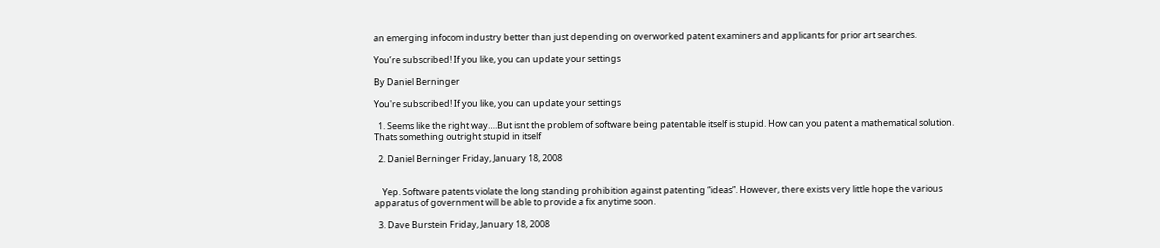an emerging infocom industry better than just depending on overworked patent examiners and applicants for prior art searches.

You’re subscribed! If you like, you can update your settings

By Daniel Berninger

You're subscribed! If you like, you can update your settings

  1. Seems like the right way….But isnt the problem of software being patentable itself is stupid. How can you patent a mathematical solution. Thats something outright stupid in itself

  2. Daniel Berninger Friday, January 18, 2008


    Yep. Software patents violate the long standing prohibition against patenting “ideas”. However, there exists very little hope the various apparatus of government will be able to provide a fix anytime soon.

  3. Dave Burstein Friday, January 18, 2008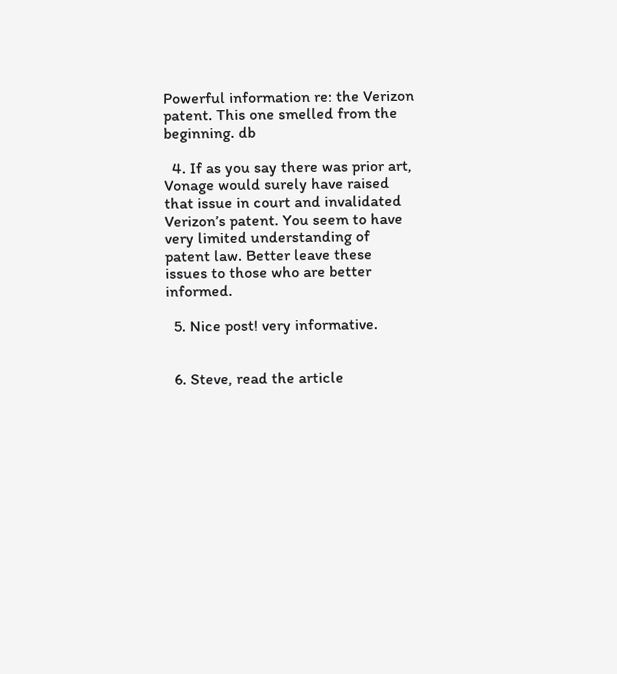Powerful information re: the Verizon patent. This one smelled from the beginning. db

  4. If as you say there was prior art, Vonage would surely have raised that issue in court and invalidated Verizon’s patent. You seem to have very limited understanding of patent law. Better leave these issues to those who are better informed.

  5. Nice post! very informative.


  6. Steve, read the article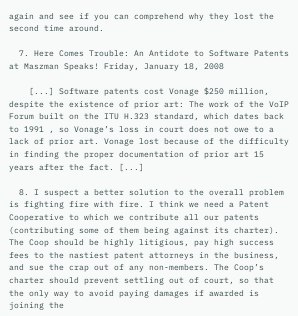again and see if you can comprehend why they lost the second time around.

  7. Here Comes Trouble: An Antidote to Software Patents at Maszman Speaks! Friday, January 18, 2008

    [...] Software patents cost Vonage $250 million, despite the existence of prior art: The work of the VoIP Forum built on the ITU H.323 standard, which dates back to 1991 , so Vonage’s loss in court does not owe to a lack of prior art. Vonage lost because of the difficulty in finding the proper documentation of prior art 15 years after the fact. [...]

  8. I suspect a better solution to the overall problem is fighting fire with fire. I think we need a Patent Cooperative to which we contribute all our patents (contributing some of them being against its charter). The Coop should be highly litigious, pay high success fees to the nastiest patent attorneys in the business, and sue the crap out of any non-members. The Coop’s charter should prevent settling out of court, so that the only way to avoid paying damages if awarded is joining the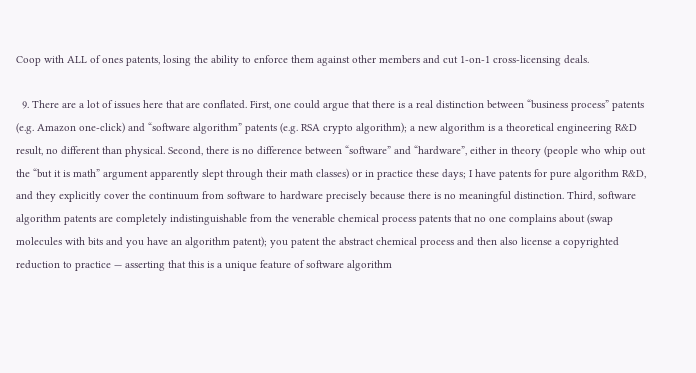Coop with ALL of ones patents, losing the ability to enforce them against other members and cut 1-on-1 cross-licensing deals.

  9. There are a lot of issues here that are conflated. First, one could argue that there is a real distinction between “business process” patents (e.g. Amazon one-click) and “software algorithm” patents (e.g. RSA crypto algorithm); a new algorithm is a theoretical engineering R&D result, no different than physical. Second, there is no difference between “software” and “hardware”, either in theory (people who whip out the “but it is math” argument apparently slept through their math classes) or in practice these days; I have patents for pure algorithm R&D, and they explicitly cover the continuum from software to hardware precisely because there is no meaningful distinction. Third, software algorithm patents are completely indistinguishable from the venerable chemical process patents that no one complains about (swap molecules with bits and you have an algorithm patent); you patent the abstract chemical process and then also license a copyrighted reduction to practice — asserting that this is a unique feature of software algorithm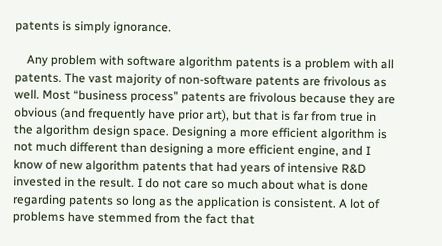patents is simply ignorance.

    Any problem with software algorithm patents is a problem with all patents. The vast majority of non-software patents are frivolous as well. Most “business process” patents are frivolous because they are obvious (and frequently have prior art), but that is far from true in the algorithm design space. Designing a more efficient algorithm is not much different than designing a more efficient engine, and I know of new algorithm patents that had years of intensive R&D invested in the result. I do not care so much about what is done regarding patents so long as the application is consistent. A lot of problems have stemmed from the fact that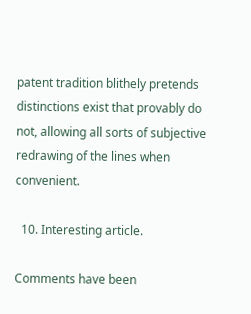patent tradition blithely pretends distinctions exist that provably do not, allowing all sorts of subjective redrawing of the lines when convenient.

  10. Interesting article.

Comments have been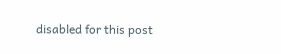disabled for this post